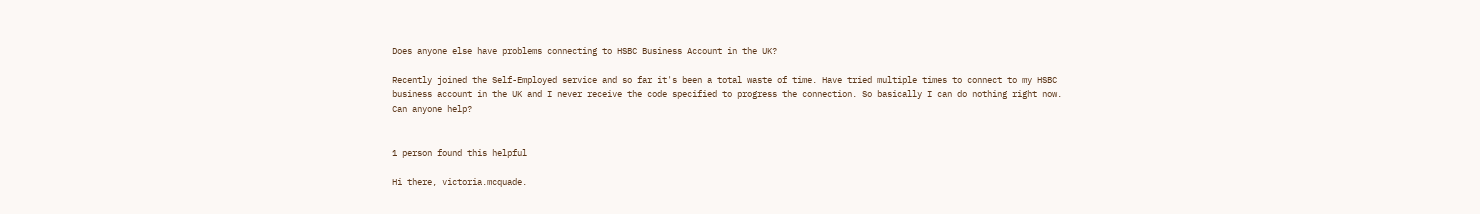Does anyone else have problems connecting to HSBC Business Account in the UK?

Recently joined the Self-Employed service and so far it's been a total waste of time. Have tried multiple times to connect to my HSBC business account in the UK and I never receive the code specified to progress the connection. So basically I can do nothing right now. Can anyone help?


1 person found this helpful

Hi there, victoria.mcquade.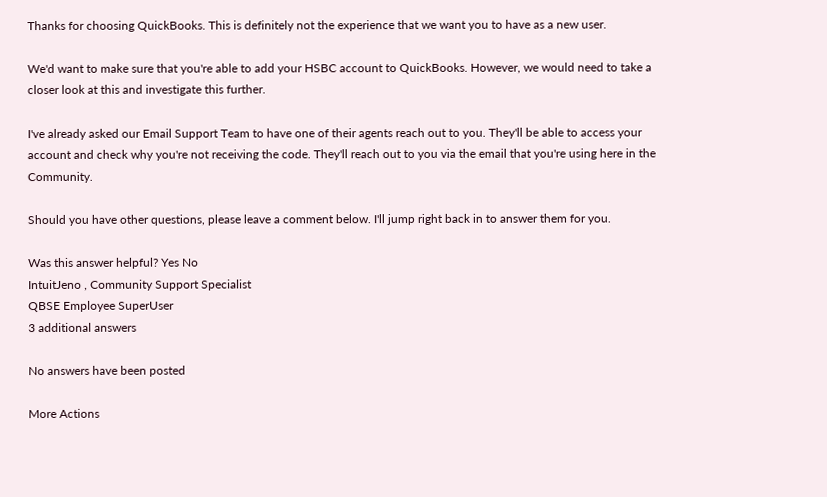Thanks for choosing QuickBooks. This is definitely not the experience that we want you to have as a new user.

We'd want to make sure that you're able to add your HSBC account to QuickBooks. However, we would need to take a closer look at this and investigate this further.

I've already asked our Email Support Team to have one of their agents reach out to you. They'll be able to access your account and check why you're not receiving the code. They'll reach out to you via the email that you're using here in the Community.

Should you have other questions, please leave a comment below. I'll jump right back in to answer them for you.

Was this answer helpful? Yes No
IntuitJeno , Community Support Specialist
QBSE Employee SuperUser
3 additional answers

No answers have been posted

More Actions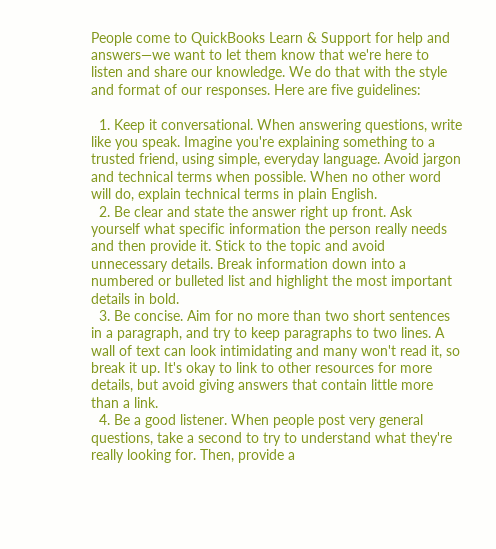People come to QuickBooks Learn & Support for help and answers—we want to let them know that we're here to listen and share our knowledge. We do that with the style and format of our responses. Here are five guidelines:

  1. Keep it conversational. When answering questions, write like you speak. Imagine you're explaining something to a trusted friend, using simple, everyday language. Avoid jargon and technical terms when possible. When no other word will do, explain technical terms in plain English.
  2. Be clear and state the answer right up front. Ask yourself what specific information the person really needs and then provide it. Stick to the topic and avoid unnecessary details. Break information down into a numbered or bulleted list and highlight the most important details in bold.
  3. Be concise. Aim for no more than two short sentences in a paragraph, and try to keep paragraphs to two lines. A wall of text can look intimidating and many won't read it, so break it up. It's okay to link to other resources for more details, but avoid giving answers that contain little more than a link.
  4. Be a good listener. When people post very general questions, take a second to try to understand what they're really looking for. Then, provide a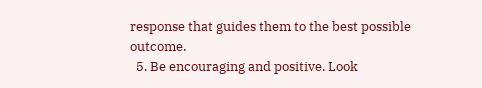response that guides them to the best possible outcome.
  5. Be encouraging and positive. Look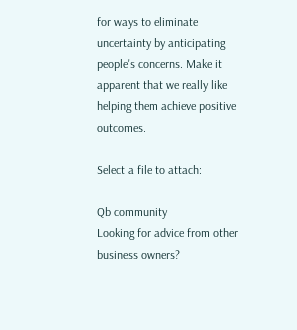for ways to eliminate uncertainty by anticipating people's concerns. Make it apparent that we really like helping them achieve positive outcomes.

Select a file to attach:

Qb community
Looking for advice from other business owners?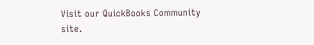Visit our QuickBooks Community site.